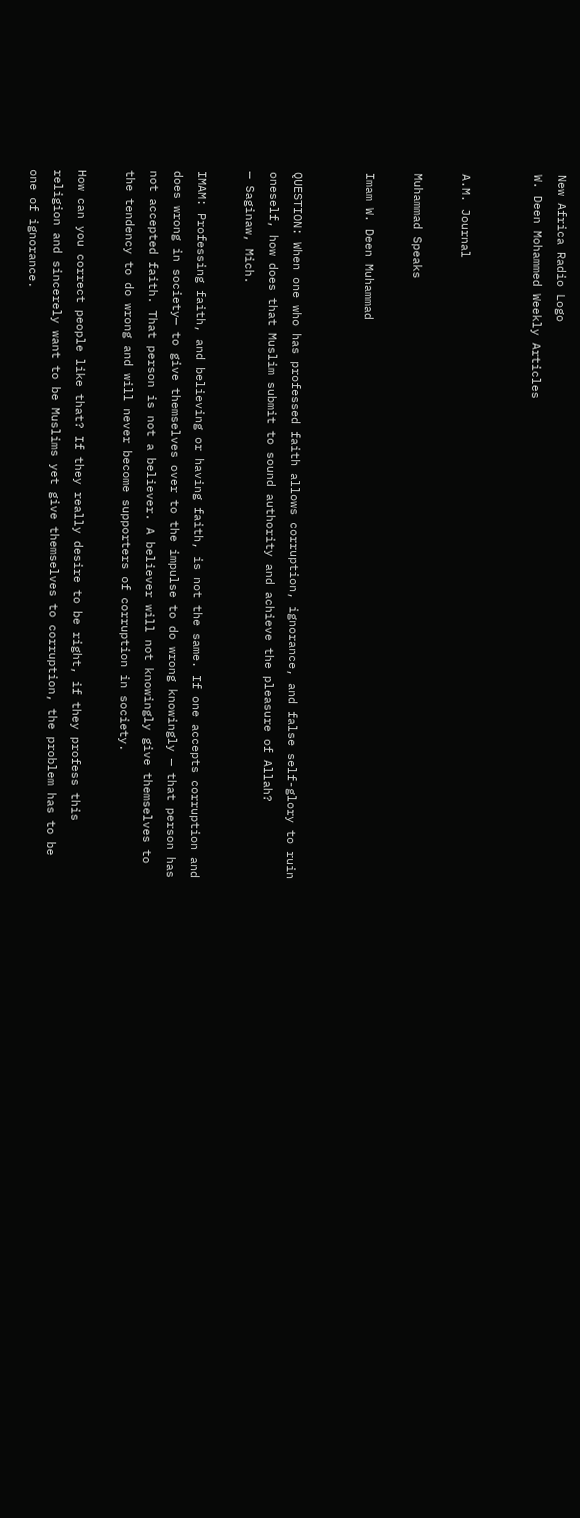New Africa Radio Logo
W. Deen Mohammed Weekly Articles


A.M. Journal

Muhammad Speaks

Imam W. Deen Muhammad


QUESTION: When one who has professed faith allows corruption, ignorance, and false self-glory to ruin oneself, how does that Muslim submit to sound authority and achieve the pleasure of Allah?
— Saginaw, Mich.

IMAM: Professing faith, and believing or having faith, is not the same. If one accepts corruption and does wrong in society— to give themselves over to the impulse to do wrong knowingly — that person has not accepted faith. That person is not a believer. A believer will not knowingly give themselves to the tendency to do wrong and will never become supporters of corruption in society.

How can you correct people like that? If they really desire to be right, if they profess this religion and sincerely want to be Muslims yet give themselves to corruption, the problem has to be one of ignorance.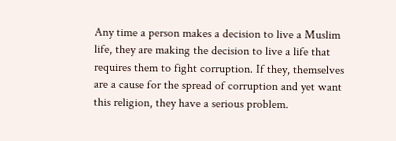Any time a person makes a decision to live a Muslim life, they are making the decision to live a life that requires them to fight corruption. If they, themselves are a cause for the spread of corruption and yet want this religion, they have a serious problem.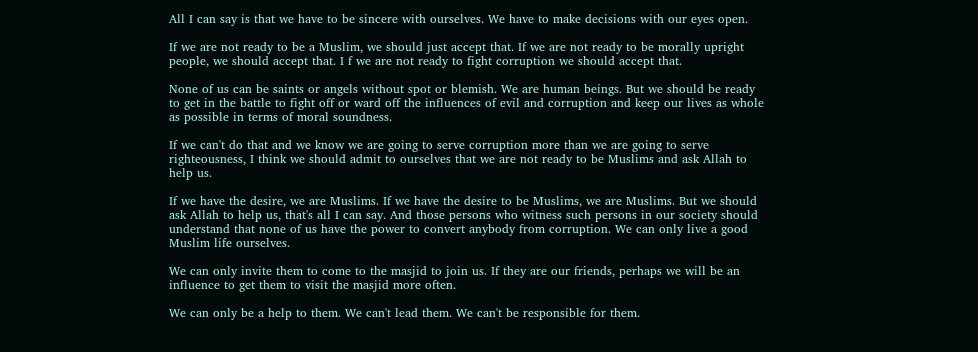All I can say is that we have to be sincere with ourselves. We have to make decisions with our eyes open.

If we are not ready to be a Muslim, we should just accept that. If we are not ready to be morally upright people, we should accept that. I f we are not ready to fight corruption we should accept that.

None of us can be saints or angels without spot or blemish. We are human beings. But we should be ready to get in the battle to fight off or ward off the influences of evil and corruption and keep our lives as whole as possible in terms of moral soundness.

If we can't do that and we know we are going to serve corruption more than we are going to serve righteousness, I think we should admit to ourselves that we are not ready to be Muslims and ask Allah to help us.

If we have the desire, we are Muslims. If we have the desire to be Muslims, we are Muslims. But we should ask Allah to help us, that's all I can say. And those persons who witness such persons in our society should understand that none of us have the power to convert anybody from corruption. We can only live a good Muslim life ourselves.

We can only invite them to come to the masjid to join us. If they are our friends, perhaps we will be an influence to get them to visit the masjid more often.

We can only be a help to them. We can't lead them. We can't be responsible for them.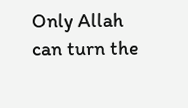Only Allah can turn the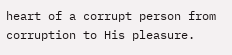heart of a corrupt person from corruption to His pleasure.